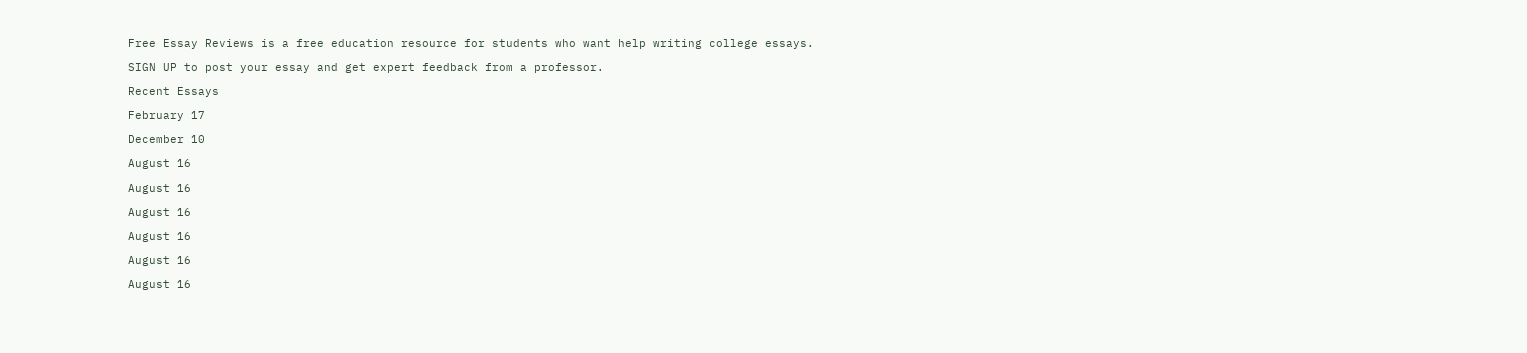Free Essay Reviews is a free education resource for students who want help writing college essays.

SIGN UP to post your essay and get expert feedback from a professor.

Recent Essays

February 17

December 10

August 16

August 16

August 16

August 16

August 16

August 16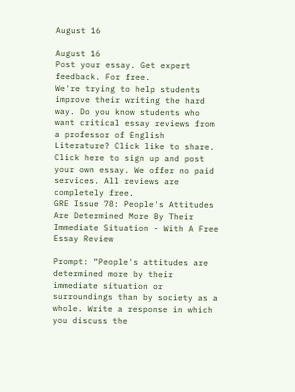August 16

August 16
Post your essay. Get expert feedback. For free.
We're trying to help students improve their writing the hard way. Do you know students who want critical essay reviews from a professor of English Literature? Click like to share. Click here to sign up and post your own essay. We offer no paid services. All reviews are completely free.
GRE Issue 78: People's Attitudes Are Determined More By Their Immediate Situation - With A Free Essay Review

Prompt: “People's attitudes are determined more by their immediate situation or surroundings than by society as a whole. Write a response in which you discuss the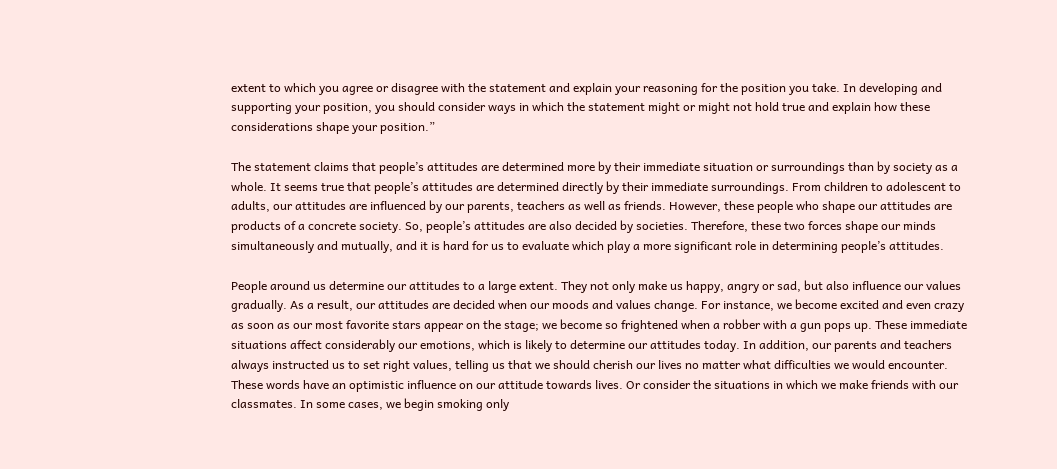extent to which you agree or disagree with the statement and explain your reasoning for the position you take. In developing and supporting your position, you should consider ways in which the statement might or might not hold true and explain how these considerations shape your position.”

The statement claims that people’s attitudes are determined more by their immediate situation or surroundings than by society as a whole. It seems true that people’s attitudes are determined directly by their immediate surroundings. From children to adolescent to adults, our attitudes are influenced by our parents, teachers as well as friends. However, these people who shape our attitudes are products of a concrete society. So, people’s attitudes are also decided by societies. Therefore, these two forces shape our minds simultaneously and mutually, and it is hard for us to evaluate which play a more significant role in determining people’s attitudes.

People around us determine our attitudes to a large extent. They not only make us happy, angry or sad, but also influence our values gradually. As a result, our attitudes are decided when our moods and values change. For instance, we become excited and even crazy as soon as our most favorite stars appear on the stage; we become so frightened when a robber with a gun pops up. These immediate situations affect considerably our emotions, which is likely to determine our attitudes today. In addition, our parents and teachers always instructed us to set right values, telling us that we should cherish our lives no matter what difficulties we would encounter. These words have an optimistic influence on our attitude towards lives. Or consider the situations in which we make friends with our classmates. In some cases, we begin smoking only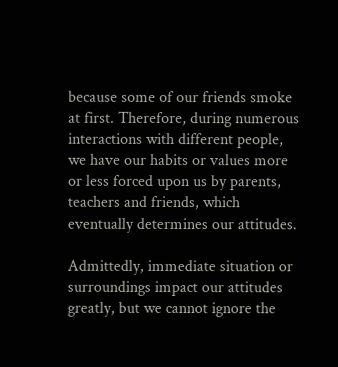because some of our friends smoke at first. Therefore, during numerous interactions with different people, we have our habits or values more or less forced upon us by parents, teachers and friends, which eventually determines our attitudes.

Admittedly, immediate situation or surroundings impact our attitudes greatly, but we cannot ignore the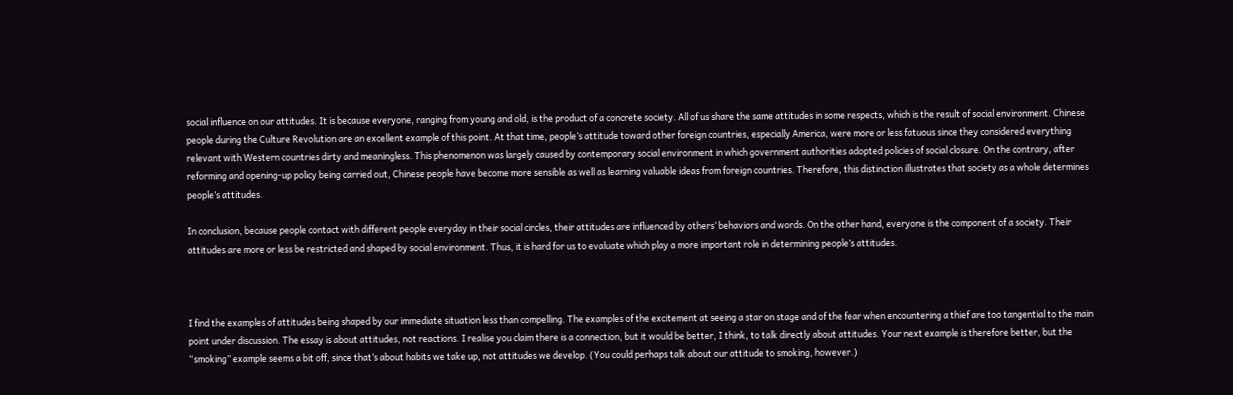social influence on our attitudes. It is because everyone, ranging from young and old, is the product of a concrete society. All of us share the same attitudes in some respects, which is the result of social environment. Chinese people during the Culture Revolution are an excellent example of this point. At that time, people’s attitude toward other foreign countries, especially America, were more or less fatuous since they considered everything relevant with Western countries dirty and meaningless. This phenomenon was largely caused by contemporary social environment in which government authorities adopted policies of social closure. On the contrary, after reforming and opening-up policy being carried out, Chinese people have become more sensible as well as learning valuable ideas from foreign countries. Therefore, this distinction illustrates that society as a whole determines people’s attitudes.

In conclusion, because people contact with different people everyday in their social circles, their attitudes are influenced by others’ behaviors and words. On the other hand, everyone is the component of a society. Their attitudes are more or less be restricted and shaped by social environment. Thus, it is hard for us to evaluate which play a more important role in determining people’s attitudes.



I find the examples of attitudes being shaped by our immediate situation less than compelling. The examples of the excitement at seeing a star on stage and of the fear when encountering a thief are too tangential to the main point under discussion. The essay is about attitudes, not reactions. I realise you claim there is a connection, but it would be better, I think, to talk directly about attitudes. Your next example is therefore better, but the “smoking” example seems a bit off, since that’s about habits we take up, not attitudes we develop. (You could perhaps talk about our attitude to smoking, however.)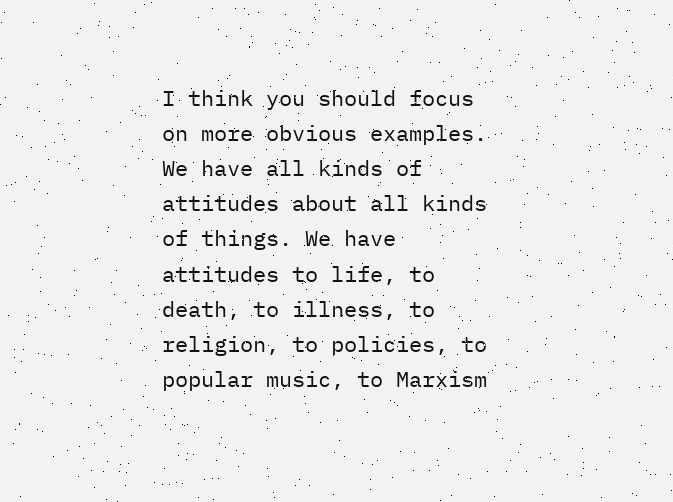I think you should focus on more obvious examples. We have all kinds of attitudes about all kinds of things. We have attitudes to life, to death, to illness, to religion, to policies, to popular music, to Marxism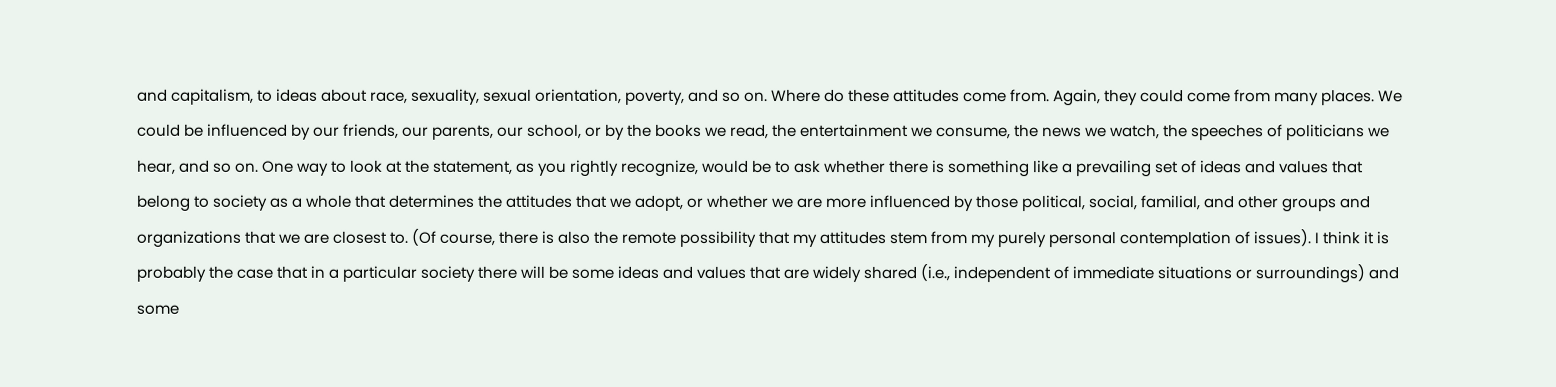and capitalism, to ideas about race, sexuality, sexual orientation, poverty, and so on. Where do these attitudes come from. Again, they could come from many places. We could be influenced by our friends, our parents, our school, or by the books we read, the entertainment we consume, the news we watch, the speeches of politicians we hear, and so on. One way to look at the statement, as you rightly recognize, would be to ask whether there is something like a prevailing set of ideas and values that belong to society as a whole that determines the attitudes that we adopt, or whether we are more influenced by those political, social, familial, and other groups and organizations that we are closest to. (Of course, there is also the remote possibility that my attitudes stem from my purely personal contemplation of issues). I think it is probably the case that in a particular society there will be some ideas and values that are widely shared (i.e., independent of immediate situations or surroundings) and some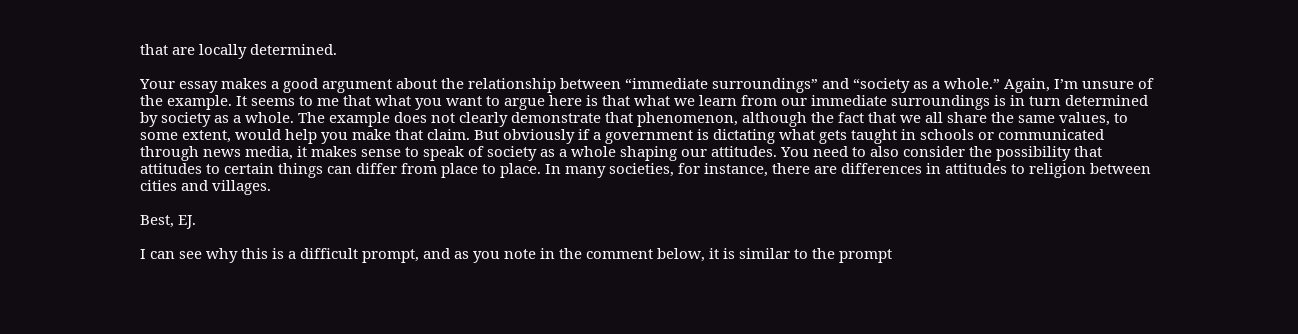that are locally determined.

Your essay makes a good argument about the relationship between “immediate surroundings” and “society as a whole.” Again, I’m unsure of the example. It seems to me that what you want to argue here is that what we learn from our immediate surroundings is in turn determined by society as a whole. The example does not clearly demonstrate that phenomenon, although the fact that we all share the same values, to some extent, would help you make that claim. But obviously if a government is dictating what gets taught in schools or communicated through news media, it makes sense to speak of society as a whole shaping our attitudes. You need to also consider the possibility that attitudes to certain things can differ from place to place. In many societies, for instance, there are differences in attitudes to religion between cities and villages.

Best, EJ.

I can see why this is a difficult prompt, and as you note in the comment below, it is similar to the prompt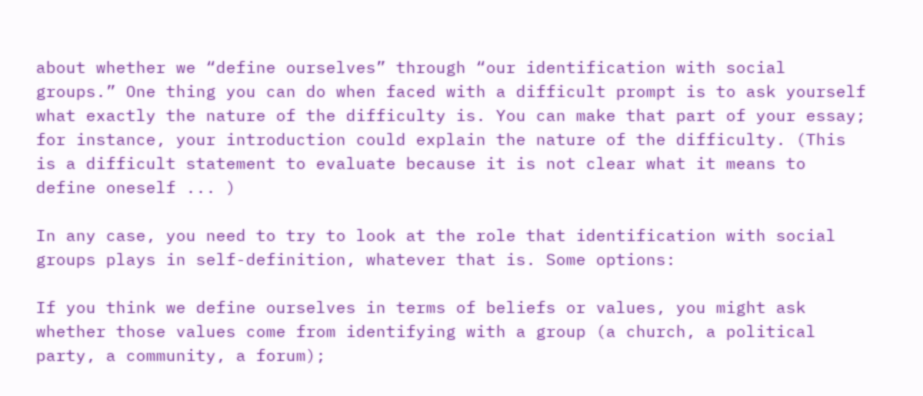about whether we “define ourselves” through “our identification with social groups.” One thing you can do when faced with a difficult prompt is to ask yourself what exactly the nature of the difficulty is. You can make that part of your essay; for instance, your introduction could explain the nature of the difficulty. (This is a difficult statement to evaluate because it is not clear what it means to define oneself ... )

In any case, you need to try to look at the role that identification with social groups plays in self-definition, whatever that is. Some options:

If you think we define ourselves in terms of beliefs or values, you might ask whether those values come from identifying with a group (a church, a political party, a community, a forum);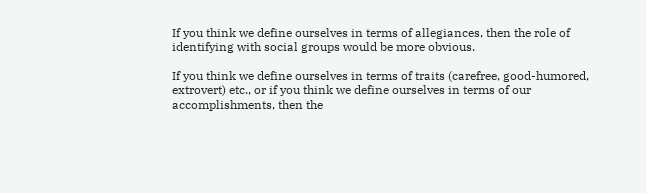If you think we define ourselves in terms of allegiances, then the role of identifying with social groups would be more obvious.

If you think we define ourselves in terms of traits (carefree, good-humored, extrovert) etc., or if you think we define ourselves in terms of our accomplishments, then the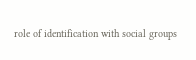role of identification with social groups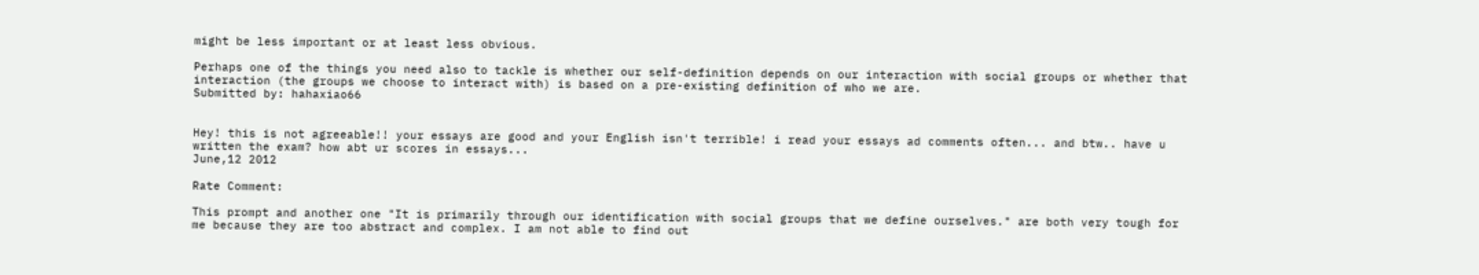might be less important or at least less obvious.

Perhaps one of the things you need also to tackle is whether our self-definition depends on our interaction with social groups or whether that interaction (the groups we choose to interact with) is based on a pre-existing definition of who we are.
Submitted by: hahaxiao66


Hey! this is not agreeable!! your essays are good and your English isn't terrible! i read your essays ad comments often... and btw.. have u written the exam? how abt ur scores in essays...
June,12 2012

Rate Comment:

This prompt and another one "It is primarily through our identification with social groups that we define ourselves." are both very tough for me because they are too abstract and complex. I am not able to find out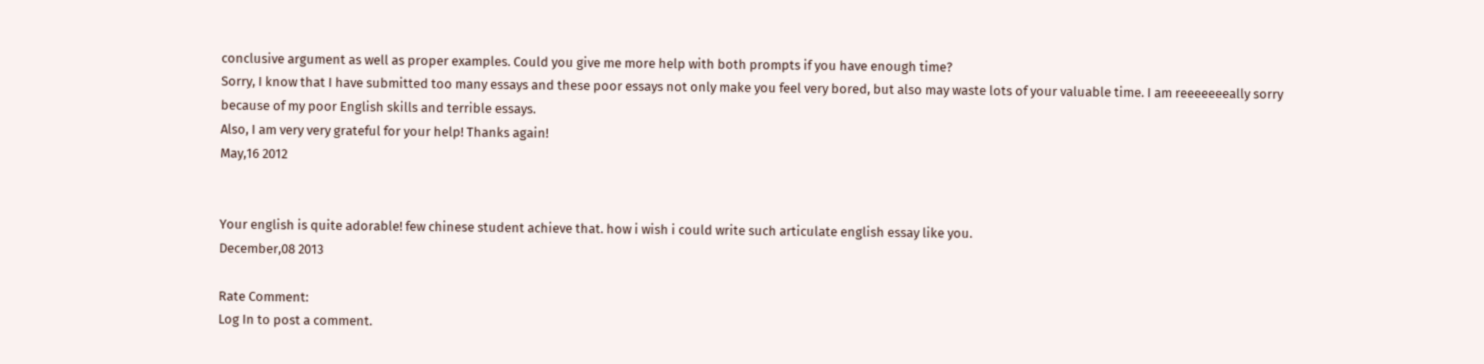conclusive argument as well as proper examples. Could you give me more help with both prompts if you have enough time?
Sorry, I know that I have submitted too many essays and these poor essays not only make you feel very bored, but also may waste lots of your valuable time. I am reeeeeeeally sorry because of my poor English skills and terrible essays.
Also, I am very very grateful for your help! Thanks again!
May,16 2012


Your english is quite adorable! few chinese student achieve that. how i wish i could write such articulate english essay like you.
December,08 2013

Rate Comment:
Log In to post a comment.